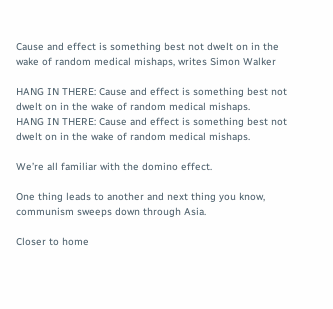Cause and effect is something best not dwelt on in the wake of random medical mishaps, writes Simon Walker

HANG IN THERE: Cause and effect is something best not dwelt on in the wake of random medical mishaps.
HANG IN THERE: Cause and effect is something best not dwelt on in the wake of random medical mishaps.

We’re all familiar with the domino effect.

One thing leads to another and next thing you know, communism sweeps down through Asia.

Closer to home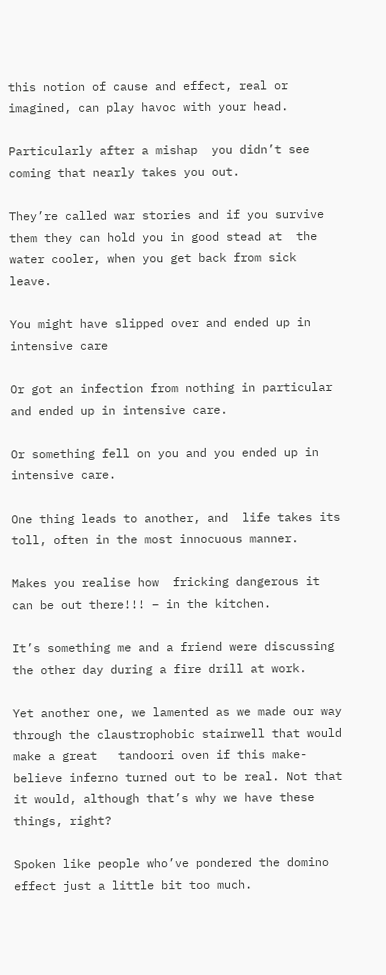this notion of cause and effect, real or imagined, can play havoc with your head.

Particularly after a mishap  you didn’t see coming that nearly takes you out.

They’re called war stories and if you survive them they can hold you in good stead at  the water cooler, when you get back from sick leave.

You might have slipped over and ended up in intensive care

Or got an infection from nothing in particular and ended up in intensive care.

Or something fell on you and you ended up in intensive care.

One thing leads to another, and  life takes its toll, often in the most innocuous manner.

Makes you realise how  fricking dangerous it can be out there!!! – in the kitchen.

It’s something me and a friend were discussing the other day during a fire drill at work.

Yet another one, we lamented as we made our way through the claustrophobic stairwell that would make a great   tandoori oven if this make-believe inferno turned out to be real. Not that it would, although that’s why we have these things, right?

Spoken like people who’ve pondered the domino effect just a little bit too much.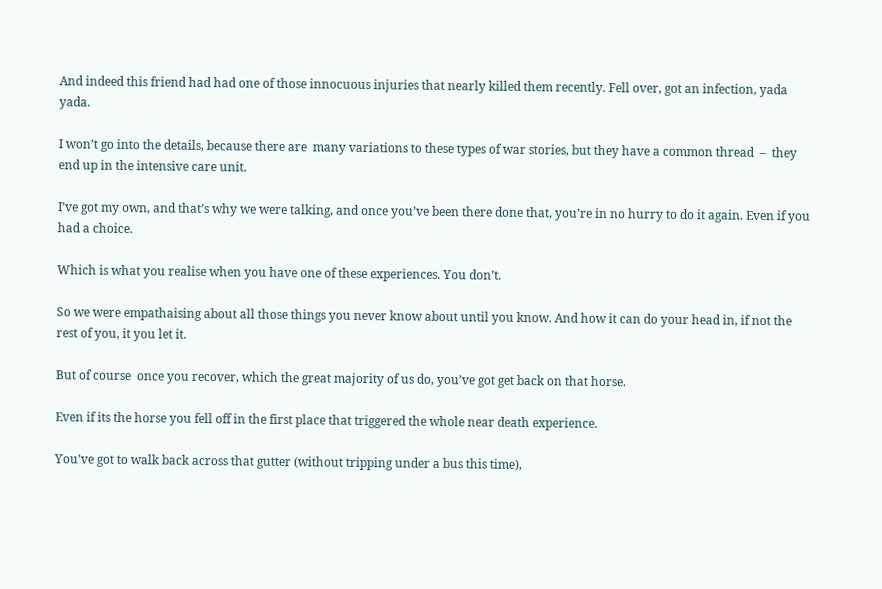And indeed this friend had had one of those innocuous injuries that nearly killed them recently. Fell over, got an infection, yada yada.

I won’t go into the details, because there are  many variations to these types of war stories, but they have a common thread  –  they end up in the intensive care unit.

I’ve got my own, and that’s why we were talking, and once you’ve been there done that, you’re in no hurry to do it again. Even if you had a choice.

Which is what you realise when you have one of these experiences. You don’t.

So we were empathaising about all those things you never know about until you know. And how it can do your head in, if not the rest of you, it you let it.

But of course  once you recover, which the great majority of us do, you’ve got get back on that horse.

Even if its the horse you fell off in the first place that triggered the whole near death experience.

You’ve got to walk back across that gutter (without tripping under a bus this time),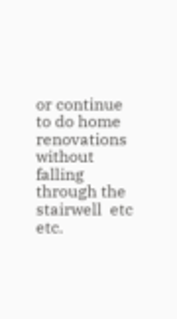or continue to do home renovations without falling through the stairwell  etc etc.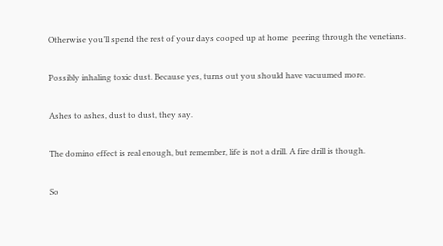Otherwise you’ll spend the rest of your days cooped up at home  peering through the venetians.

Possibly inhaling toxic dust. Because yes, turns out you should have vacuumed more.

Ashes to ashes, dust to dust, they say.

The domino effect is real enough, but remember, life is not a drill. A fire drill is though.

So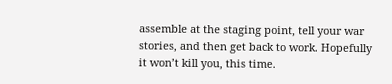assemble at the staging point, tell your war stories, and then get back to work. Hopefully it won’t kill you, this time.